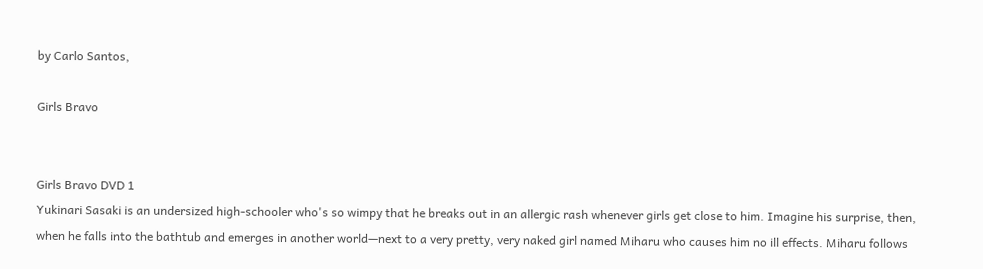by Carlo Santos,

Girls Bravo


Girls Bravo DVD 1
Yukinari Sasaki is an undersized high-schooler who's so wimpy that he breaks out in an allergic rash whenever girls get close to him. Imagine his surprise, then, when he falls into the bathtub and emerges in another world—next to a very pretty, very naked girl named Miharu who causes him no ill effects. Miharu follows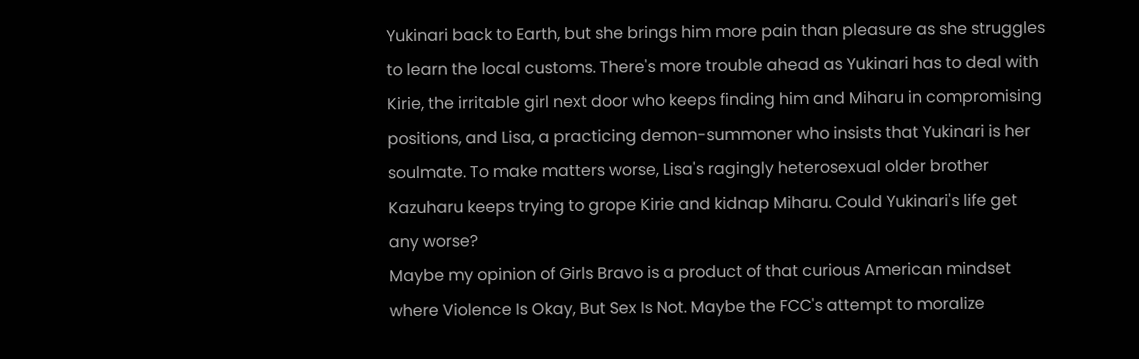Yukinari back to Earth, but she brings him more pain than pleasure as she struggles to learn the local customs. There's more trouble ahead as Yukinari has to deal with Kirie, the irritable girl next door who keeps finding him and Miharu in compromising positions, and Lisa, a practicing demon-summoner who insists that Yukinari is her soulmate. To make matters worse, Lisa's ragingly heterosexual older brother Kazuharu keeps trying to grope Kirie and kidnap Miharu. Could Yukinari's life get any worse?
Maybe my opinion of Girls Bravo is a product of that curious American mindset where Violence Is Okay, But Sex Is Not. Maybe the FCC's attempt to moralize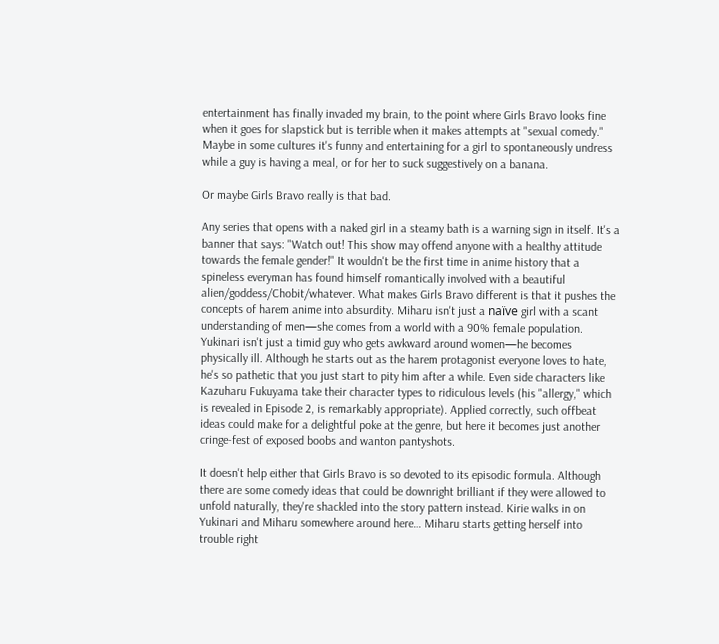entertainment has finally invaded my brain, to the point where Girls Bravo looks fine when it goes for slapstick but is terrible when it makes attempts at "sexual comedy." Maybe in some cultures it's funny and entertaining for a girl to spontaneously undress while a guy is having a meal, or for her to suck suggestively on a banana.

Or maybe Girls Bravo really is that bad.

Any series that opens with a naked girl in a steamy bath is a warning sign in itself. It's a banner that says: "Watch out! This show may offend anyone with a healthy attitude towards the female gender!" It wouldn't be the first time in anime history that a spineless everyman has found himself romantically involved with a beautiful alien/goddess/Chobit/whatever. What makes Girls Bravo different is that it pushes the concepts of harem anime into absurdity. Miharu isn't just a naïve girl with a scant understanding of men—she comes from a world with a 90% female population. Yukinari isn't just a timid guy who gets awkward around women—he becomes physically ill. Although he starts out as the harem protagonist everyone loves to hate, he's so pathetic that you just start to pity him after a while. Even side characters like Kazuharu Fukuyama take their character types to ridiculous levels (his "allergy," which is revealed in Episode 2, is remarkably appropriate). Applied correctly, such offbeat ideas could make for a delightful poke at the genre, but here it becomes just another cringe-fest of exposed boobs and wanton pantyshots.

It doesn't help either that Girls Bravo is so devoted to its episodic formula. Although there are some comedy ideas that could be downright brilliant if they were allowed to unfold naturally, they're shackled into the story pattern instead. Kirie walks in on Yukinari and Miharu somewhere around here… Miharu starts getting herself into trouble right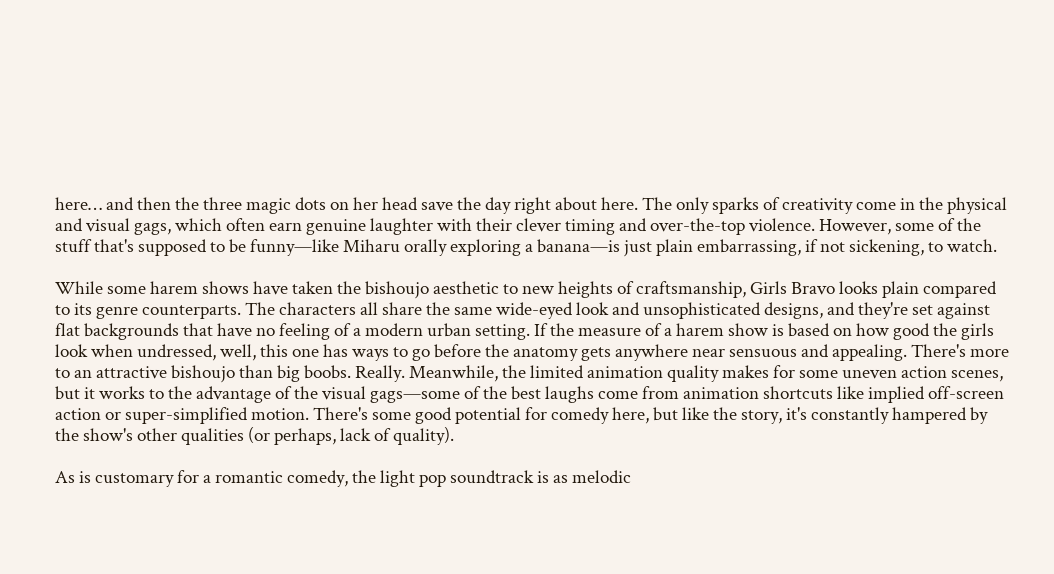here… and then the three magic dots on her head save the day right about here. The only sparks of creativity come in the physical and visual gags, which often earn genuine laughter with their clever timing and over-the-top violence. However, some of the stuff that's supposed to be funny—like Miharu orally exploring a banana—is just plain embarrassing, if not sickening, to watch.

While some harem shows have taken the bishoujo aesthetic to new heights of craftsmanship, Girls Bravo looks plain compared to its genre counterparts. The characters all share the same wide-eyed look and unsophisticated designs, and they're set against flat backgrounds that have no feeling of a modern urban setting. If the measure of a harem show is based on how good the girls look when undressed, well, this one has ways to go before the anatomy gets anywhere near sensuous and appealing. There's more to an attractive bishoujo than big boobs. Really. Meanwhile, the limited animation quality makes for some uneven action scenes, but it works to the advantage of the visual gags—some of the best laughs come from animation shortcuts like implied off-screen action or super-simplified motion. There's some good potential for comedy here, but like the story, it's constantly hampered by the show's other qualities (or perhaps, lack of quality).

As is customary for a romantic comedy, the light pop soundtrack is as melodic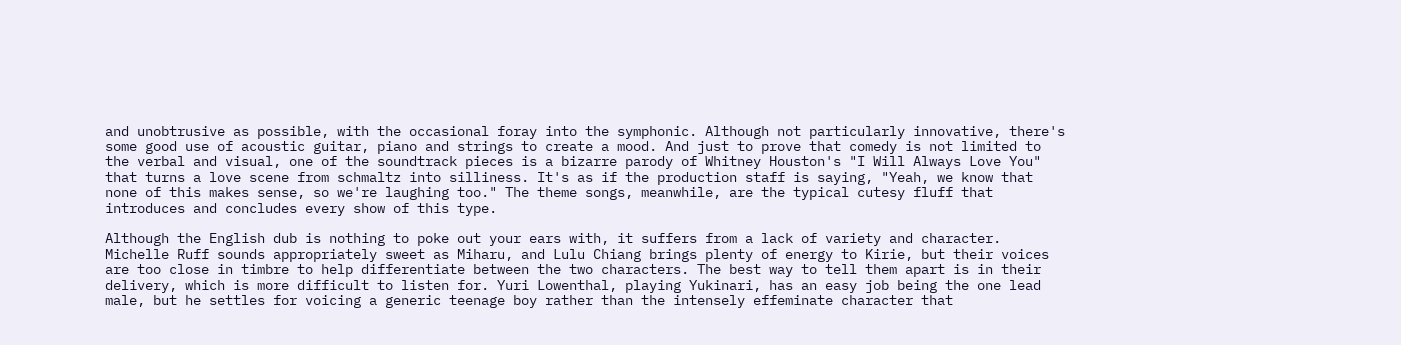and unobtrusive as possible, with the occasional foray into the symphonic. Although not particularly innovative, there's some good use of acoustic guitar, piano and strings to create a mood. And just to prove that comedy is not limited to the verbal and visual, one of the soundtrack pieces is a bizarre parody of Whitney Houston's "I Will Always Love You" that turns a love scene from schmaltz into silliness. It's as if the production staff is saying, "Yeah, we know that none of this makes sense, so we're laughing too." The theme songs, meanwhile, are the typical cutesy fluff that introduces and concludes every show of this type.

Although the English dub is nothing to poke out your ears with, it suffers from a lack of variety and character. Michelle Ruff sounds appropriately sweet as Miharu, and Lulu Chiang brings plenty of energy to Kirie, but their voices are too close in timbre to help differentiate between the two characters. The best way to tell them apart is in their delivery, which is more difficult to listen for. Yuri Lowenthal, playing Yukinari, has an easy job being the one lead male, but he settles for voicing a generic teenage boy rather than the intensely effeminate character that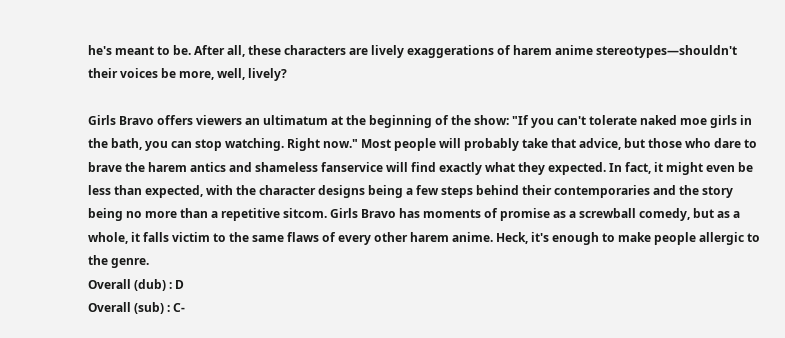he's meant to be. After all, these characters are lively exaggerations of harem anime stereotypes—shouldn't their voices be more, well, lively?

Girls Bravo offers viewers an ultimatum at the beginning of the show: "If you can't tolerate naked moe girls in the bath, you can stop watching. Right now." Most people will probably take that advice, but those who dare to brave the harem antics and shameless fanservice will find exactly what they expected. In fact, it might even be less than expected, with the character designs being a few steps behind their contemporaries and the story being no more than a repetitive sitcom. Girls Bravo has moments of promise as a screwball comedy, but as a whole, it falls victim to the same flaws of every other harem anime. Heck, it's enough to make people allergic to the genre.
Overall (dub) : D
Overall (sub) : C-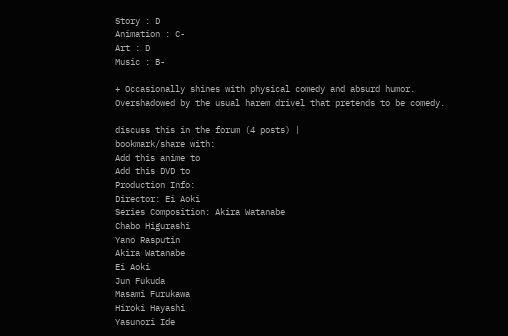Story : D
Animation : C-
Art : D
Music : B-

+ Occasionally shines with physical comedy and absurd humor.
Overshadowed by the usual harem drivel that pretends to be comedy.

discuss this in the forum (4 posts) |
bookmark/share with:
Add this anime to
Add this DVD to
Production Info:
Director: Ei Aoki
Series Composition: Akira Watanabe
Chabo Higurashi
Yano Rasputin
Akira Watanabe
Ei Aoki
Jun Fukuda
Masami Furukawa
Hiroki Hayashi
Yasunori Ide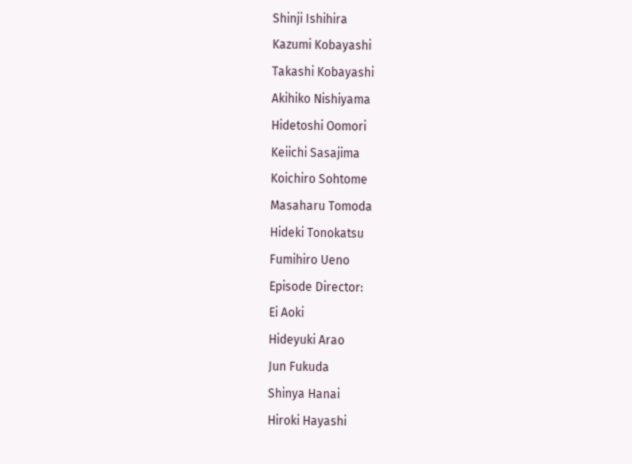Shinji Ishihira
Kazumi Kobayashi
Takashi Kobayashi
Akihiko Nishiyama
Hidetoshi Oomori
Keiichi Sasajima
Koichiro Sohtome
Masaharu Tomoda
Hideki Tonokatsu
Fumihiro Ueno
Episode Director:
Ei Aoki
Hideyuki Arao
Jun Fukuda
Shinya Hanai
Hiroki Hayashi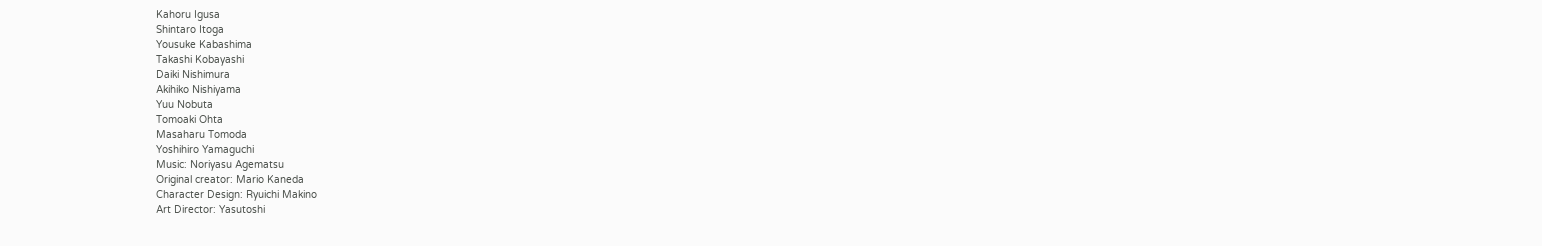Kahoru Igusa
Shintaro Itoga
Yousuke Kabashima
Takashi Kobayashi
Daiki Nishimura
Akihiko Nishiyama
Yuu Nobuta
Tomoaki Ohta
Masaharu Tomoda
Yoshihiro Yamaguchi
Music: Noriyasu Agematsu
Original creator: Mario Kaneda
Character Design: Ryuichi Makino
Art Director: Yasutoshi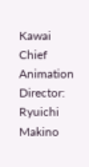Kawai
Chief Animation Director:
Ryuichi Makino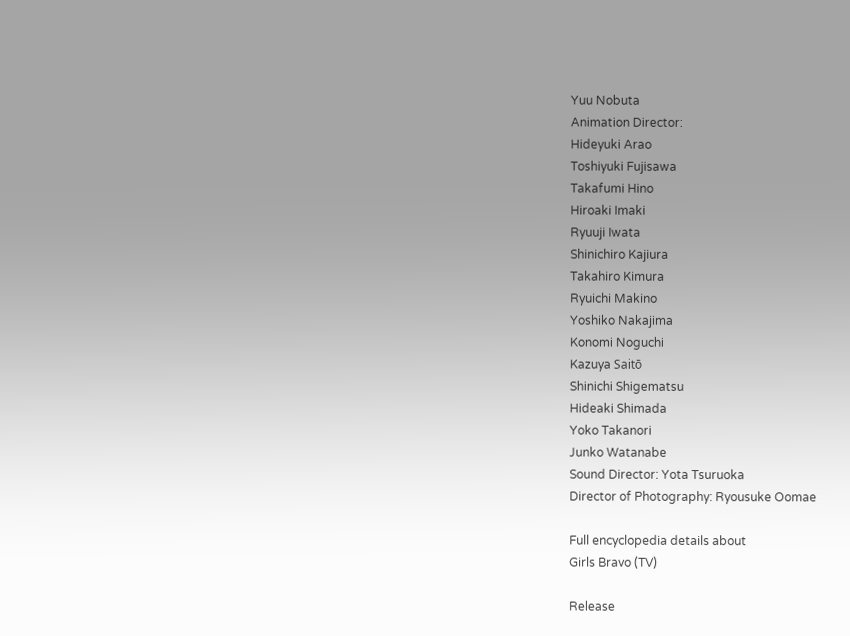Yuu Nobuta
Animation Director:
Hideyuki Arao
Toshiyuki Fujisawa
Takafumi Hino
Hiroaki Imaki
Ryuuji Iwata
Shinichiro Kajiura
Takahiro Kimura
Ryuichi Makino
Yoshiko Nakajima
Konomi Noguchi
Kazuya Saitō
Shinichi Shigematsu
Hideaki Shimada
Yoko Takanori
Junko Watanabe
Sound Director: Yota Tsuruoka
Director of Photography: Ryousuke Oomae

Full encyclopedia details about
Girls Bravo (TV)

Release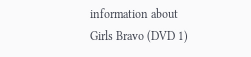information about
Girls Bravo (DVD 1)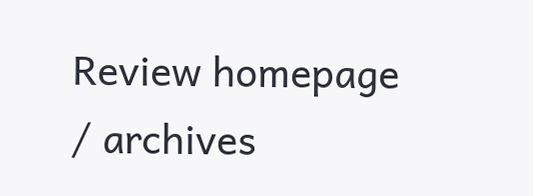Review homepage / archives